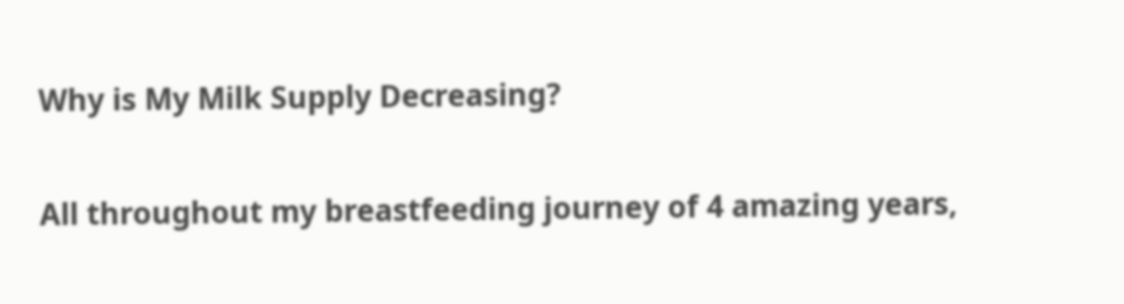Why is My Milk Supply Decreasing?

All throughout my breastfeeding journey of 4 amazing years,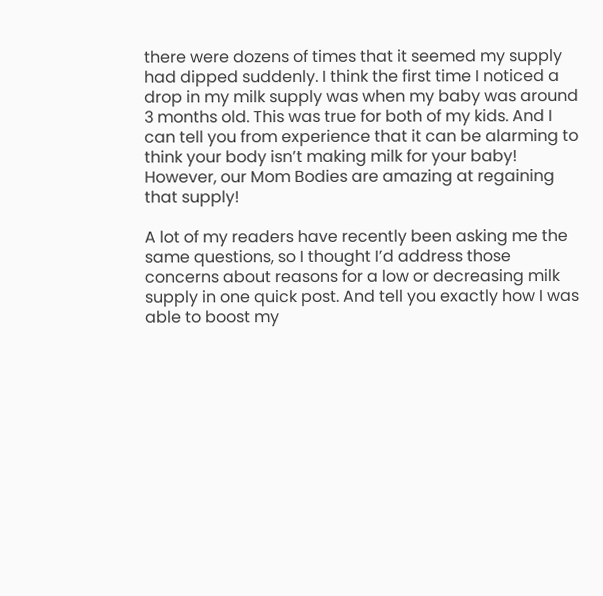there were dozens of times that it seemed my supply had dipped suddenly. I think the first time I noticed a drop in my milk supply was when my baby was around 3 months old. This was true for both of my kids. And I can tell you from experience that it can be alarming to think your body isn’t making milk for your baby! However, our Mom Bodies are amazing at regaining that supply!

A lot of my readers have recently been asking me the same questions, so I thought I’d address those concerns about reasons for a low or decreasing milk supply in one quick post. And tell you exactly how I was able to boost my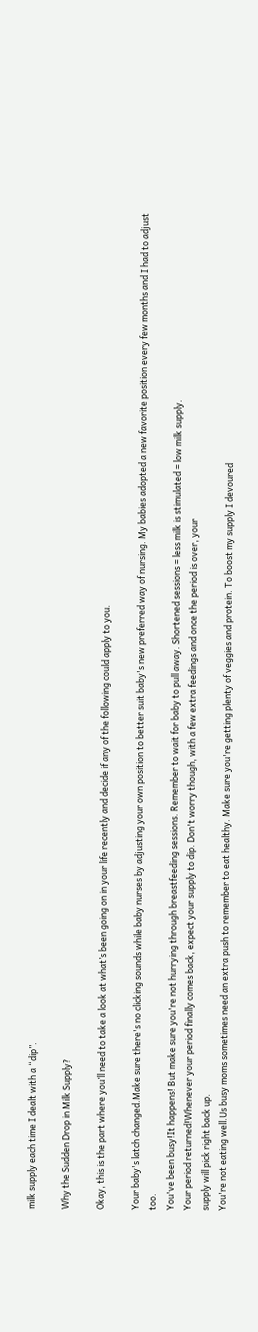milk supply each time I dealt with a “dip”.

Why the Sudden Drop in Milk Supply?

Okay, this is the part where you’ll need to take a look at what’s been going on in your life recently and decide if any of the following could apply to you.

Your baby's latch changed.Make sure there's no clicking sounds while baby nurses by adjusting your own position to better suit baby's new preferred way of nursing. My babies adopted a new favorite position every few months and I had to adjust too.
You've been busy!It happens! But make sure you're not hurrying through breastfeeding sessions. Remember to wait for baby to pull away. Shortened sessions = less milk is stimulated = low milk supply.
Your period returned!Whenever your period finally comes back, expect your supply to dip. Don't worry though, with a few extra feedings and once the period is over, your
supply will pick right back up.
You're not eating well.Us busy moms sometimes need an extra push to remember to eat healthy. Make sure you're getting plenty of veggies and protein. To boost my supply I devoured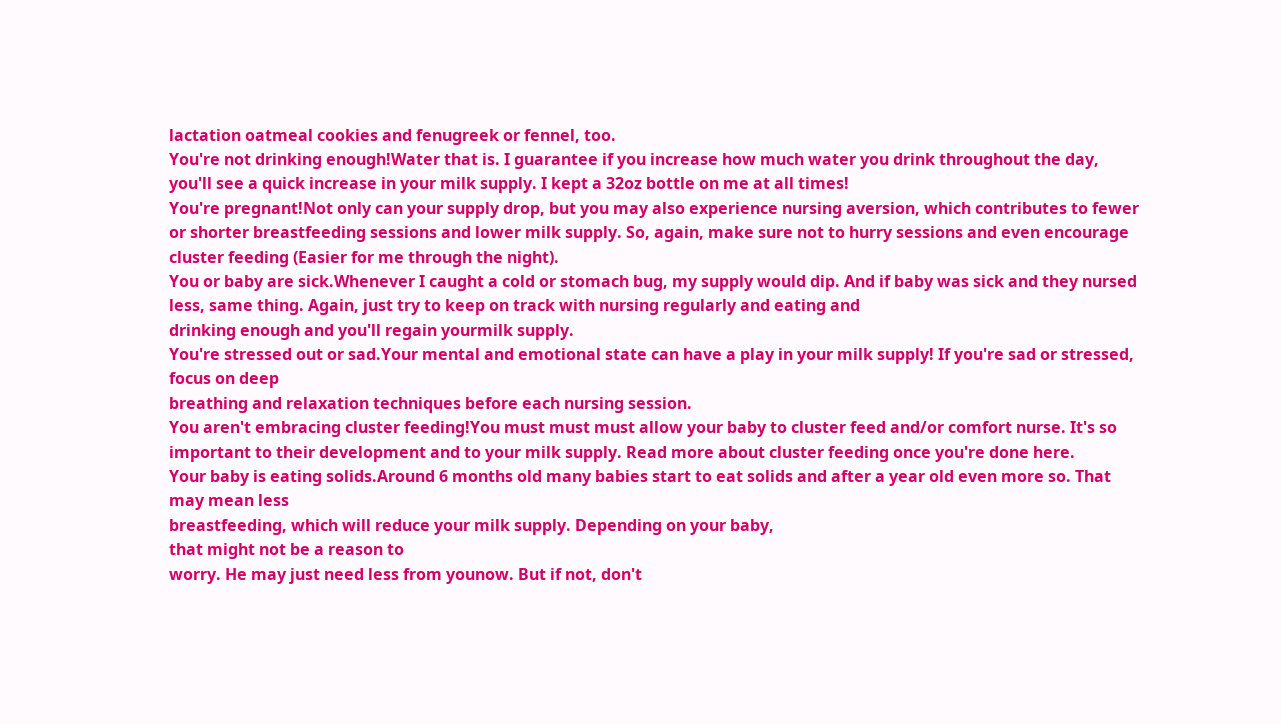lactation oatmeal cookies and fenugreek or fennel, too.
You're not drinking enough!Water that is. I guarantee if you increase how much water you drink throughout the day, you'll see a quick increase in your milk supply. I kept a 32oz bottle on me at all times!
You're pregnant!Not only can your supply drop, but you may also experience nursing aversion, which contributes to fewer or shorter breastfeeding sessions and lower milk supply. So, again, make sure not to hurry sessions and even encourage cluster feeding (Easier for me through the night).
You or baby are sick.Whenever I caught a cold or stomach bug, my supply would dip. And if baby was sick and they nursed less, same thing. Again, just try to keep on track with nursing regularly and eating and
drinking enough and you'll regain yourmilk supply.
You're stressed out or sad.Your mental and emotional state can have a play in your milk supply! If you're sad or stressed, focus on deep
breathing and relaxation techniques before each nursing session.
You aren't embracing cluster feeding!You must must must allow your baby to cluster feed and/or comfort nurse. It's so important to their development and to your milk supply. Read more about cluster feeding once you're done here.
Your baby is eating solids.Around 6 months old many babies start to eat solids and after a year old even more so. That may mean less
breastfeeding, which will reduce your milk supply. Depending on your baby,
that might not be a reason to
worry. He may just need less from younow. But if not, don't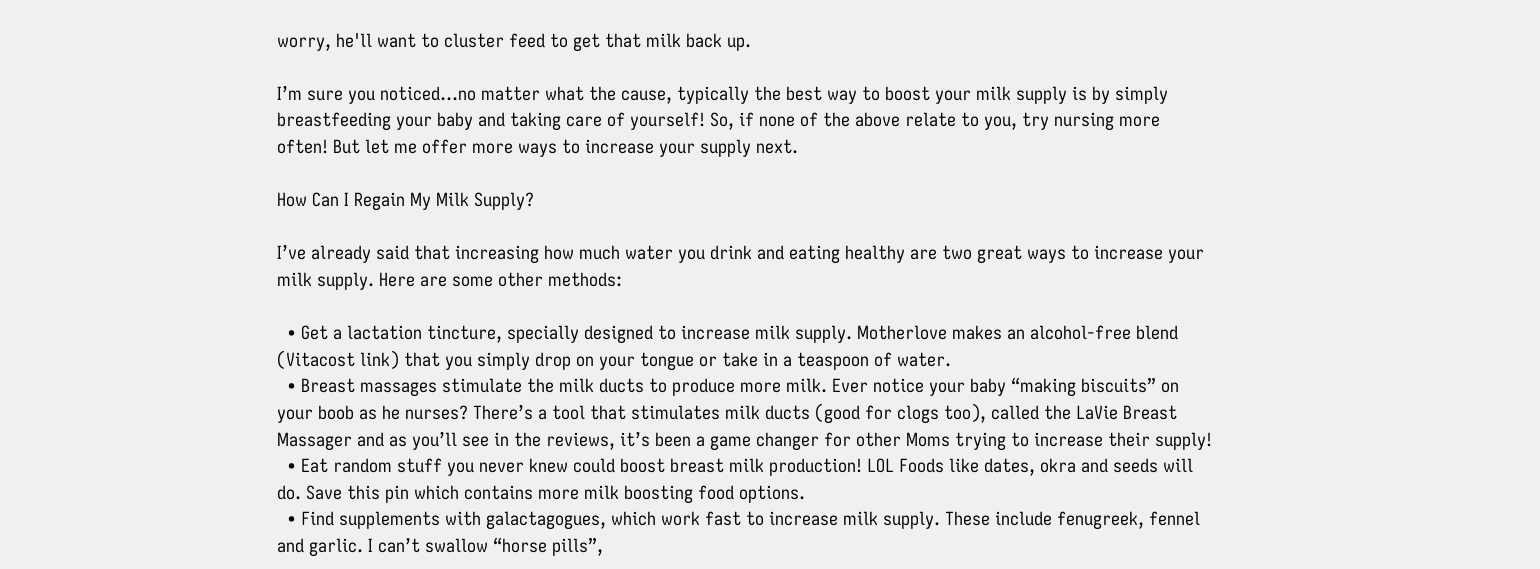worry, he'll want to cluster feed to get that milk back up.

I’m sure you noticed…no matter what the cause, typically the best way to boost your milk supply is by simply breastfeeding your baby and taking care of yourself! So, if none of the above relate to you, try nursing more often! But let me offer more ways to increase your supply next.

How Can I Regain My Milk Supply?

I’ve already said that increasing how much water you drink and eating healthy are two great ways to increase your milk supply. Here are some other methods:

  • Get a lactation tincture, specially designed to increase milk supply. Motherlove makes an alcohol-free blend (Vitacost link) that you simply drop on your tongue or take in a teaspoon of water.
  • Breast massages stimulate the milk ducts to produce more milk. Ever notice your baby “making biscuits” on your boob as he nurses? There’s a tool that stimulates milk ducts (good for clogs too), called the LaVie Breast Massager and as you’ll see in the reviews, it’s been a game changer for other Moms trying to increase their supply!
  • Eat random stuff you never knew could boost breast milk production! LOL Foods like dates, okra and seeds will do. Save this pin which contains more milk boosting food options.
  • Find supplements with galactagogues, which work fast to increase milk supply. These include fenugreek, fennel and garlic. I can’t swallow “horse pills”,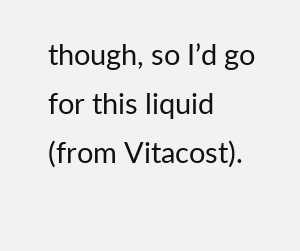though, so I’d go for this liquid (from Vitacost).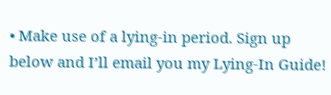• Make use of a lying-in period. Sign up below and I’ll email you my Lying-In Guide!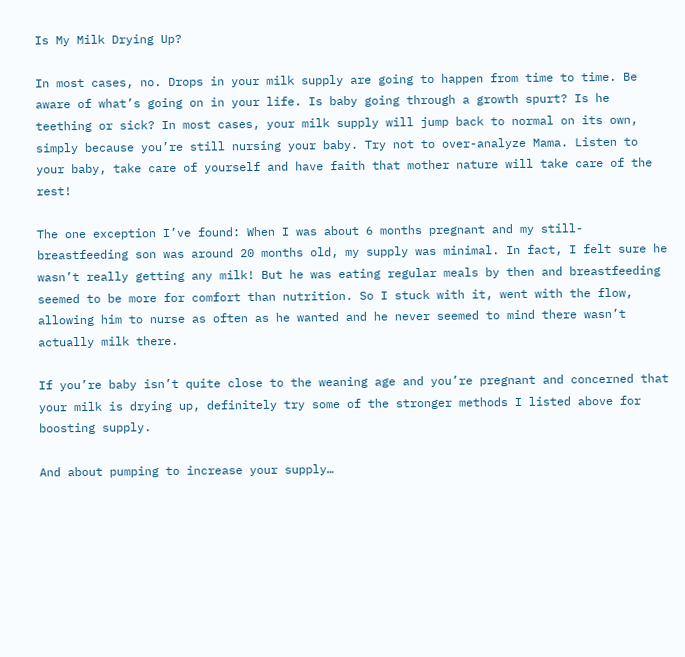Is My Milk Drying Up?

In most cases, no. Drops in your milk supply are going to happen from time to time. Be aware of what’s going on in your life. Is baby going through a growth spurt? Is he teething or sick? In most cases, your milk supply will jump back to normal on its own, simply because you’re still nursing your baby. Try not to over-analyze Mama. Listen to your baby, take care of yourself and have faith that mother nature will take care of the rest!

The one exception I’ve found: When I was about 6 months pregnant and my still-breastfeeding son was around 20 months old, my supply was minimal. In fact, I felt sure he wasn’t really getting any milk! But he was eating regular meals by then and breastfeeding seemed to be more for comfort than nutrition. So I stuck with it, went with the flow, allowing him to nurse as often as he wanted and he never seemed to mind there wasn’t actually milk there.

If you’re baby isn’t quite close to the weaning age and you’re pregnant and concerned that your milk is drying up, definitely try some of the stronger methods I listed above for boosting supply.

And about pumping to increase your supply…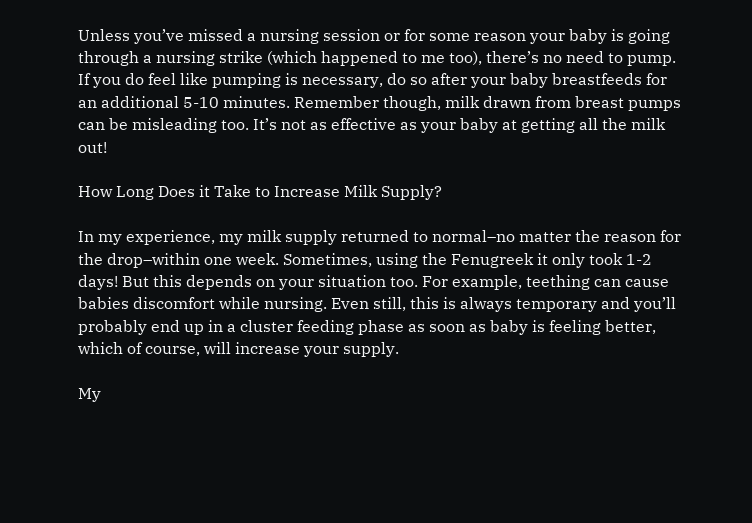Unless you’ve missed a nursing session or for some reason your baby is going through a nursing strike (which happened to me too), there’s no need to pump. If you do feel like pumping is necessary, do so after your baby breastfeeds for an additional 5-10 minutes. Remember though, milk drawn from breast pumps can be misleading too. It’s not as effective as your baby at getting all the milk out!

How Long Does it Take to Increase Milk Supply?

In my experience, my milk supply returned to normal–no matter the reason for the drop–within one week. Sometimes, using the Fenugreek it only took 1-2 days! But this depends on your situation too. For example, teething can cause babies discomfort while nursing. Even still, this is always temporary and you’ll probably end up in a cluster feeding phase as soon as baby is feeling better, which of course, will increase your supply.

My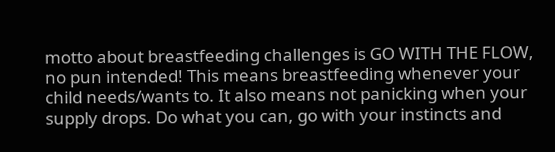motto about breastfeeding challenges is GO WITH THE FLOW, no pun intended! This means breastfeeding whenever your child needs/wants to. It also means not panicking when your supply drops. Do what you can, go with your instincts and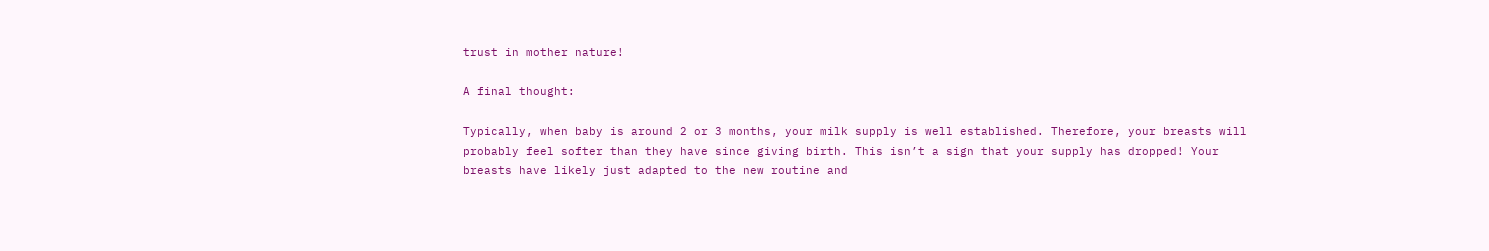trust in mother nature!

A final thought:

Typically, when baby is around 2 or 3 months, your milk supply is well established. Therefore, your breasts will probably feel softer than they have since giving birth. This isn’t a sign that your supply has dropped! Your breasts have likely just adapted to the new routine and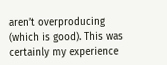aren’t overproducing (which is good). This was certainly my experience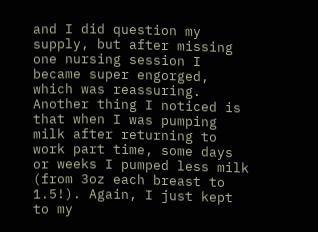and I did question my supply, but after missing one nursing session I became super engorged, which was reassuring. Another thing I noticed is that when I was pumping milk after returning to work part time, some days or weeks I pumped less milk (from 3oz each breast to 1.5!). Again, I just kept to my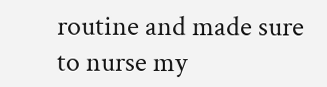routine and made sure to nurse my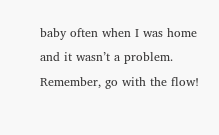baby often when I was home and it wasn’t a problem. Remember, go with the flow!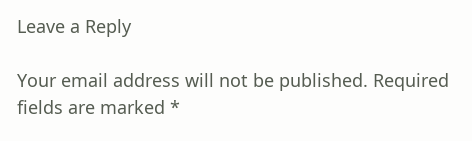Leave a Reply

Your email address will not be published. Required fields are marked *